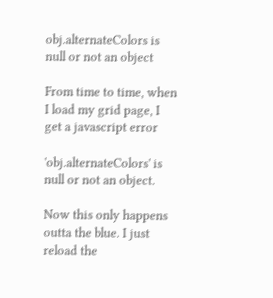obj.alternateColors is null or not an object

From time to time, when I load my grid page, I get a javascript error

'obj.alternateColors' is null or not an object.

Now this only happens outta the blue. I just reload the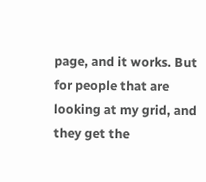page, and it works. But for people that are looking at my grid, and they get the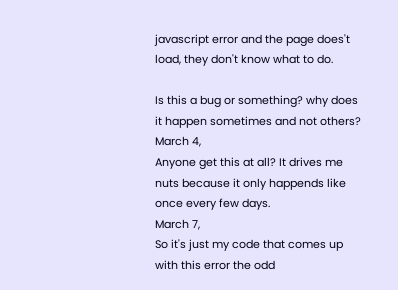javascript error and the page does't load, they don't know what to do.

Is this a bug or something? why does it happen sometimes and not others?
March 4,
Anyone get this at all? It drives me nuts because it only happends like once every few days.
March 7,
So it's just my code that comes up with this error the odd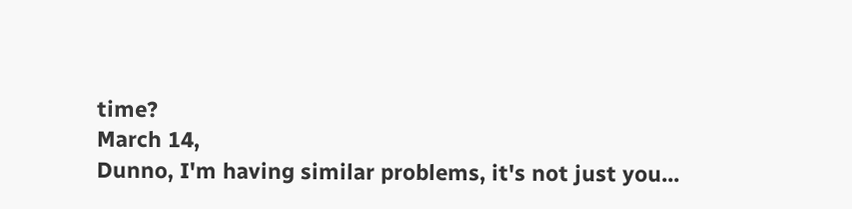time?
March 14,
Dunno, I'm having similar problems, it's not just you...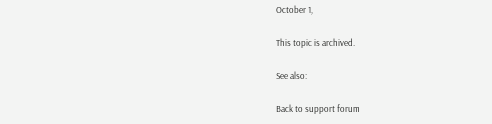October 1,

This topic is archived.

See also:

Back to support forum